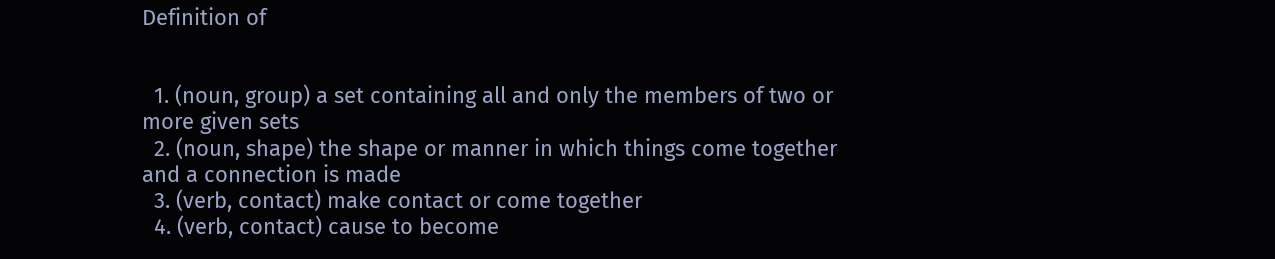Definition of


  1. (noun, group) a set containing all and only the members of two or more given sets
  2. (noun, shape) the shape or manner in which things come together and a connection is made
  3. (verb, contact) make contact or come together
  4. (verb, contact) cause to become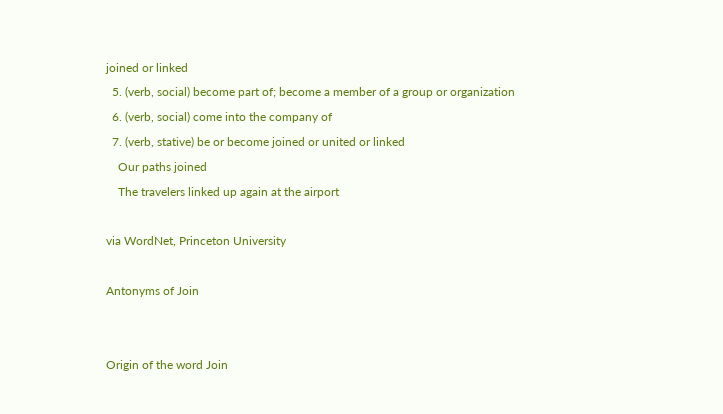joined or linked
  5. (verb, social) become part of; become a member of a group or organization
  6. (verb, social) come into the company of
  7. (verb, stative) be or become joined or united or linked
    Our paths joined
    The travelers linked up again at the airport

via WordNet, Princeton University

Antonyms of Join


Origin of the word Join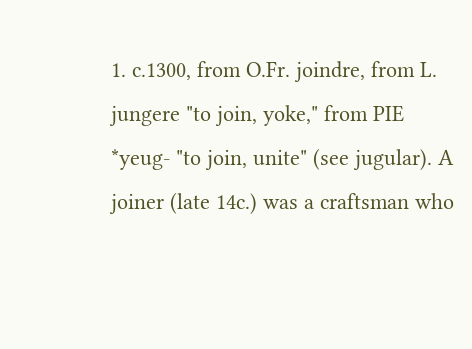1. c.1300, from O.Fr. joindre, from L. jungere "to join, yoke," from PIE *yeug- "to join, unite" (see jugular). A joiner (late 14c.) was a craftsman who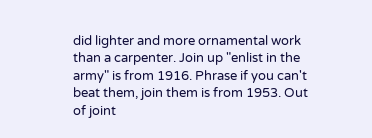did lighter and more ornamental work than a carpenter. Join up "enlist in the army" is from 1916. Phrase if you can't beat them, join them is from 1953. Out of joint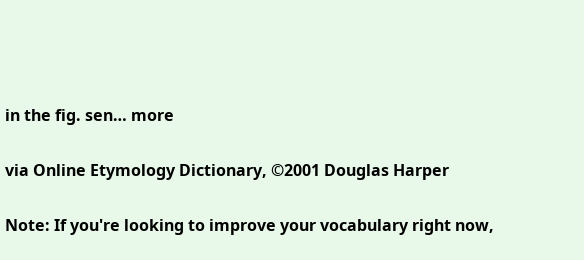in the fig. sen… more

via Online Etymology Dictionary, ©2001 Douglas Harper

Note: If you're looking to improve your vocabulary right now,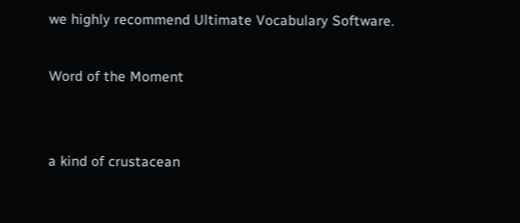we highly recommend Ultimate Vocabulary Software.

Word of the Moment


a kind of crustacean